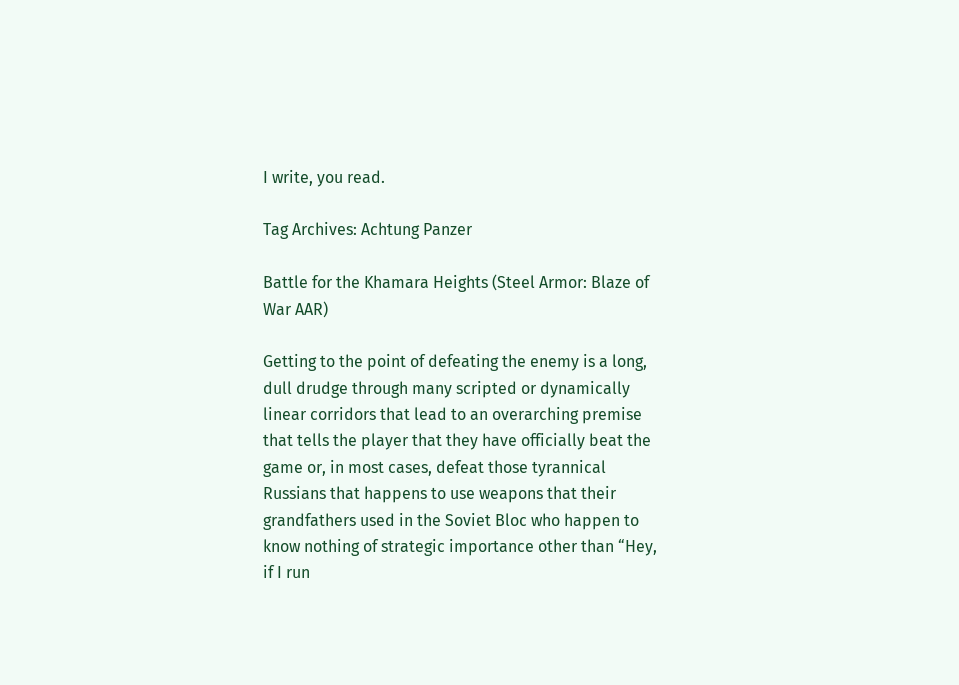I write, you read.

Tag Archives: Achtung Panzer

Battle for the Khamara Heights (Steel Armor: Blaze of War AAR)

Getting to the point of defeating the enemy is a long, dull drudge through many scripted or dynamically linear corridors that lead to an overarching premise that tells the player that they have officially beat the game or, in most cases, defeat those tyrannical Russians that happens to use weapons that their grandfathers used in the Soviet Bloc who happen to  know nothing of strategic importance other than “Hey, if I run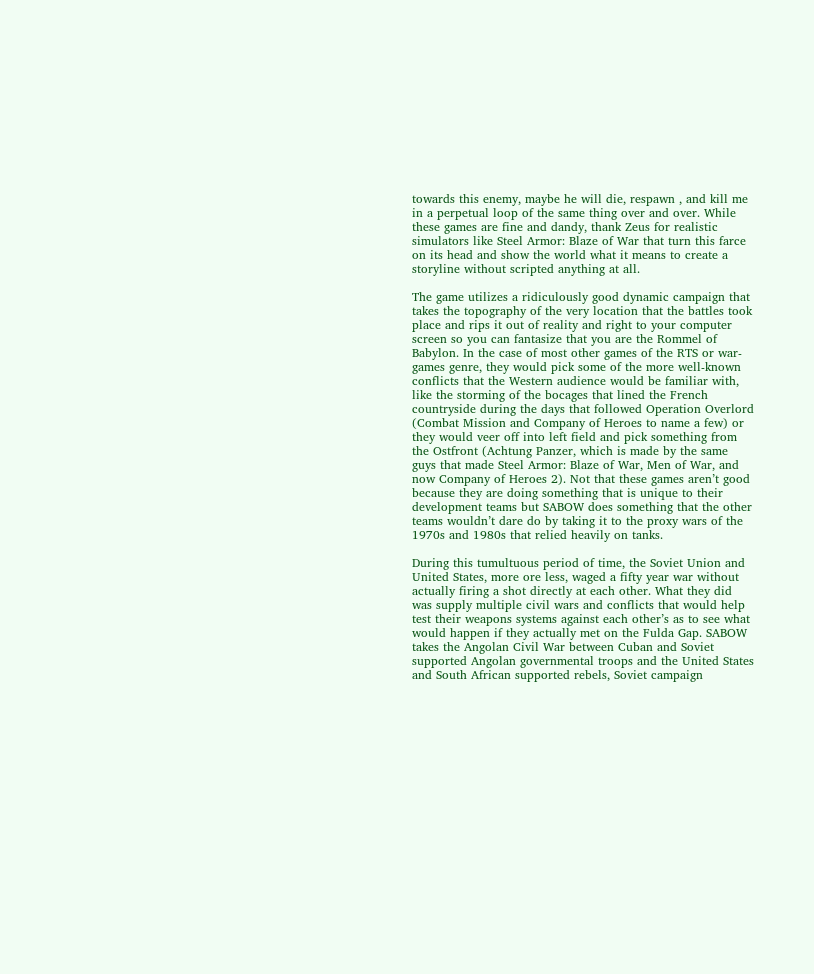towards this enemy, maybe he will die, respawn , and kill me in a perpetual loop of the same thing over and over. While these games are fine and dandy, thank Zeus for realistic simulators like Steel Armor: Blaze of War that turn this farce on its head and show the world what it means to create a storyline without scripted anything at all.

The game utilizes a ridiculously good dynamic campaign that takes the topography of the very location that the battles took place and rips it out of reality and right to your computer screen so you can fantasize that you are the Rommel of Babylon. In the case of most other games of the RTS or war-games genre, they would pick some of the more well-known conflicts that the Western audience would be familiar with, like the storming of the bocages that lined the French countryside during the days that followed Operation Overlord (Combat Mission and Company of Heroes to name a few) or they would veer off into left field and pick something from the Ostfront (Achtung Panzer, which is made by the same guys that made Steel Armor: Blaze of War, Men of War, and now Company of Heroes 2). Not that these games aren’t good because they are doing something that is unique to their development teams but SABOW does something that the other teams wouldn’t dare do by taking it to the proxy wars of the 1970s and 1980s that relied heavily on tanks.

During this tumultuous period of time, the Soviet Union and United States, more ore less, waged a fifty year war without actually firing a shot directly at each other. What they did was supply multiple civil wars and conflicts that would help test their weapons systems against each other’s as to see what would happen if they actually met on the Fulda Gap. SABOW takes the Angolan Civil War between Cuban and Soviet supported Angolan governmental troops and the United States and South African supported rebels, Soviet campaign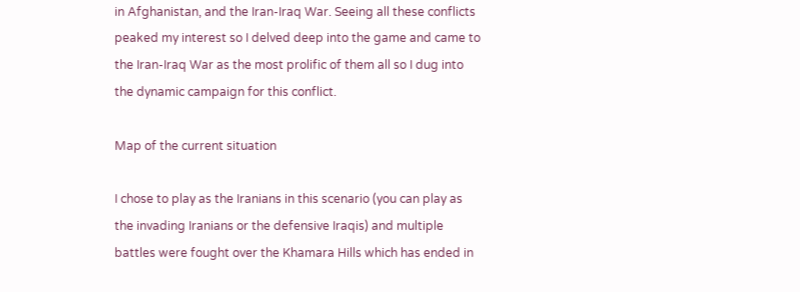in Afghanistan, and the Iran-Iraq War. Seeing all these conflicts peaked my interest so I delved deep into the game and came to the Iran-Iraq War as the most prolific of them all so I dug into the dynamic campaign for this conflict.

Map of the current situation

I chose to play as the Iranians in this scenario (you can play as the invading Iranians or the defensive Iraqis) and multiple battles were fought over the Khamara Hills which has ended in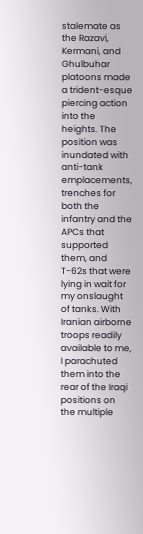stalemate as the Razavi, Kermani, and Ghulbuhar platoons made a trident-esque piercing action into the heights. The position was inundated with anti-tank emplacements, trenches for both the infantry and the APCs that supported them, and T-62s that were lying in wait for my onslaught of tanks. With Iranian airborne troops readily available to me, I parachuted them into the rear of the Iraqi positions on the multiple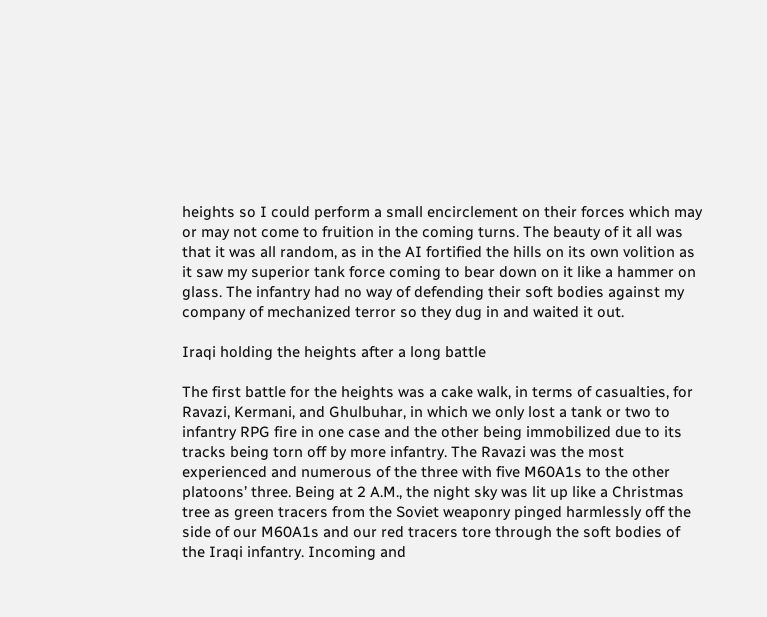heights so I could perform a small encirclement on their forces which may or may not come to fruition in the coming turns. The beauty of it all was that it was all random, as in the AI fortified the hills on its own volition as it saw my superior tank force coming to bear down on it like a hammer on glass. The infantry had no way of defending their soft bodies against my company of mechanized terror so they dug in and waited it out.

Iraqi holding the heights after a long battle

The first battle for the heights was a cake walk, in terms of casualties, for Ravazi, Kermani, and Ghulbuhar, in which we only lost a tank or two to infantry RPG fire in one case and the other being immobilized due to its tracks being torn off by more infantry. The Ravazi was the most experienced and numerous of the three with five M60A1s to the other platoons’ three. Being at 2 A.M., the night sky was lit up like a Christmas tree as green tracers from the Soviet weaponry pinged harmlessly off the side of our M60A1s and our red tracers tore through the soft bodies of the Iraqi infantry. Incoming and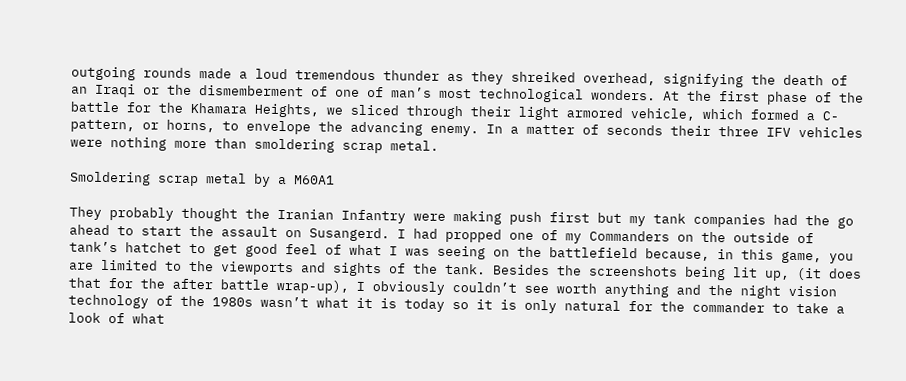outgoing rounds made a loud tremendous thunder as they shreiked overhead, signifying the death of an Iraqi or the dismemberment of one of man’s most technological wonders. At the first phase of the battle for the Khamara Heights, we sliced through their light armored vehicle, which formed a C-pattern, or horns, to envelope the advancing enemy. In a matter of seconds their three IFV vehicles were nothing more than smoldering scrap metal.

Smoldering scrap metal by a M60A1

They probably thought the Iranian Infantry were making push first but my tank companies had the go ahead to start the assault on Susangerd. I had propped one of my Commanders on the outside of tank’s hatchet to get good feel of what I was seeing on the battlefield because, in this game, you are limited to the viewports and sights of the tank. Besides the screenshots being lit up, (it does that for the after battle wrap-up), I obviously couldn’t see worth anything and the night vision technology of the 1980s wasn’t what it is today so it is only natural for the commander to take a look of what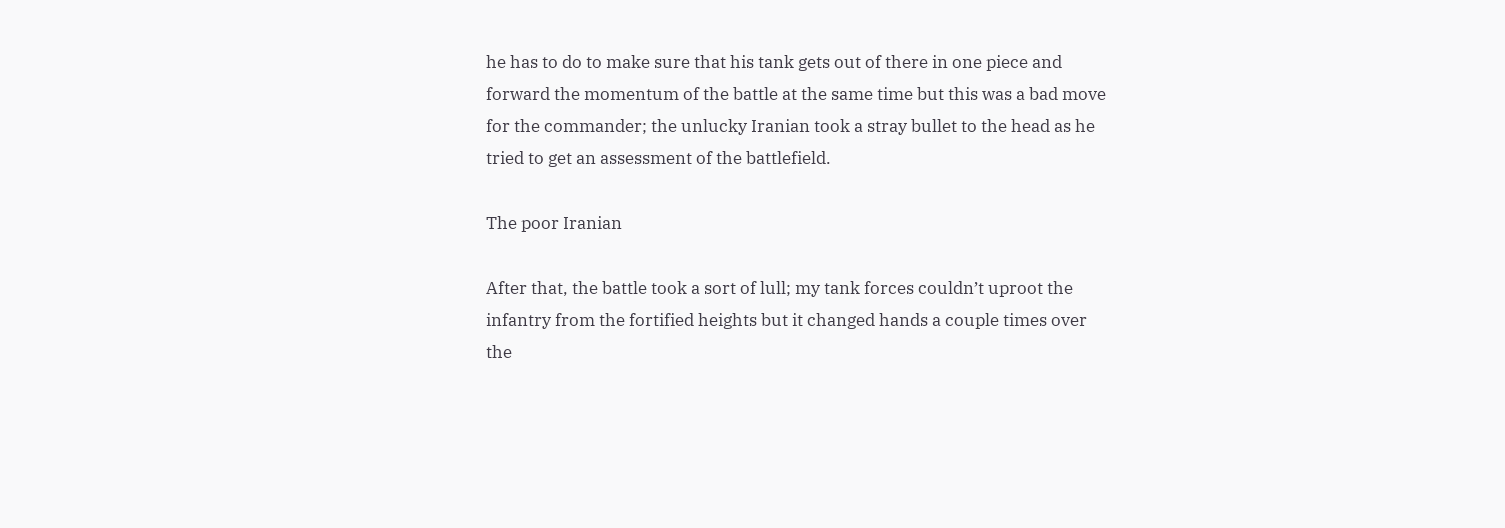he has to do to make sure that his tank gets out of there in one piece and forward the momentum of the battle at the same time but this was a bad move for the commander; the unlucky Iranian took a stray bullet to the head as he tried to get an assessment of the battlefield.

The poor Iranian

After that, the battle took a sort of lull; my tank forces couldn’t uproot the infantry from the fortified heights but it changed hands a couple times over the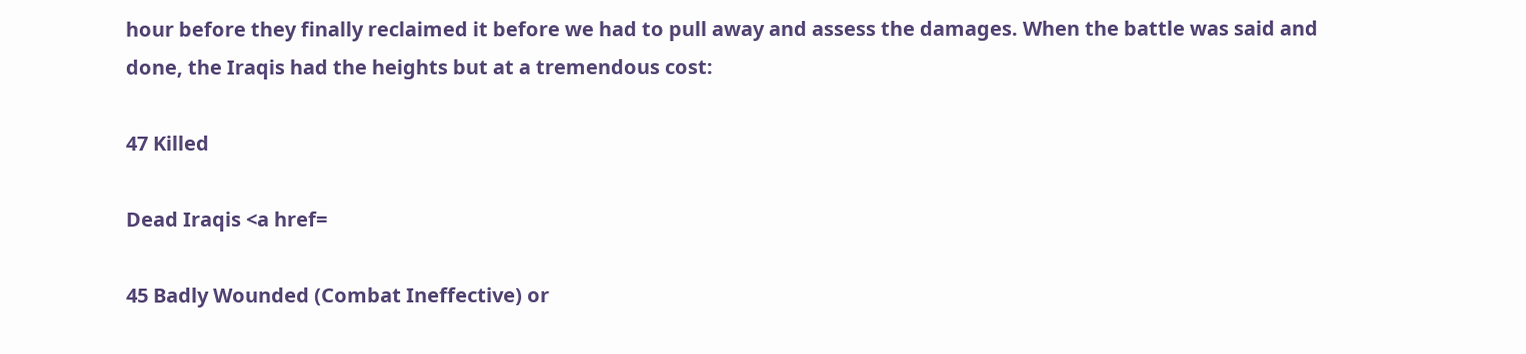hour before they finally reclaimed it before we had to pull away and assess the damages. When the battle was said and done, the Iraqis had the heights but at a tremendous cost:

47 Killed

Dead Iraqis <a href=

45 Badly Wounded (Combat Ineffective) or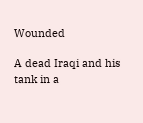Wounded

A dead Iraqi and his tank in a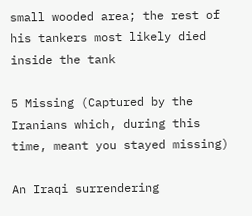small wooded area; the rest of his tankers most likely died inside the tank

5 Missing (Captured by the Iranians which, during this time, meant you stayed missing)

An Iraqi surrendering